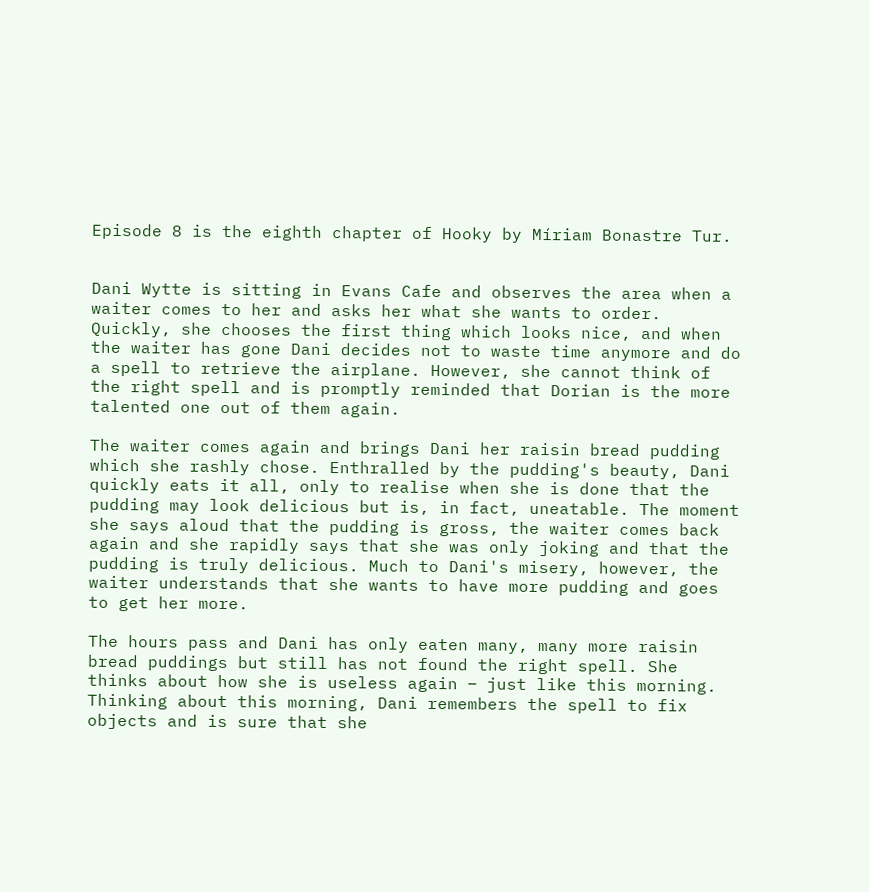Episode 8 is the eighth chapter of Hooky by Míriam Bonastre Tur.


Dani Wytte is sitting in Evans Cafe and observes the area when a waiter comes to her and asks her what she wants to order. Quickly, she chooses the first thing which looks nice, and when the waiter has gone Dani decides not to waste time anymore and do a spell to retrieve the airplane. However, she cannot think of the right spell and is promptly reminded that Dorian is the more talented one out of them again.

The waiter comes again and brings Dani her raisin bread pudding which she rashly chose. Enthralled by the pudding's beauty, Dani quickly eats it all, only to realise when she is done that the pudding may look delicious but is, in fact, uneatable. The moment she says aloud that the pudding is gross, the waiter comes back again and she rapidly says that she was only joking and that the pudding is truly delicious. Much to Dani's misery, however, the waiter understands that she wants to have more pudding and goes to get her more.

The hours pass and Dani has only eaten many, many more raisin bread puddings but still has not found the right spell. She thinks about how she is useless again ‒ just like this morning. Thinking about this morning, Dani remembers the spell to fix objects and is sure that she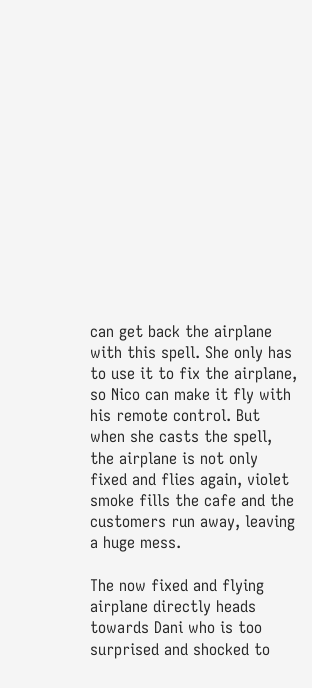can get back the airplane with this spell. She only has to use it to fix the airplane, so Nico can make it fly with his remote control. But when she casts the spell, the airplane is not only fixed and flies again, violet smoke fills the cafe and the customers run away, leaving a huge mess.

The now fixed and flying airplane directly heads towards Dani who is too surprised and shocked to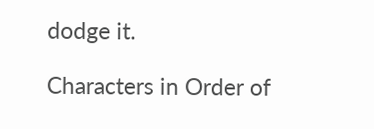dodge it.

Characters in Order of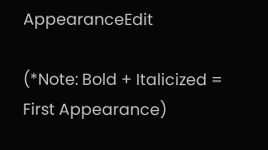AppearanceEdit

(*Note: Bold + Italicized = First Appearance)